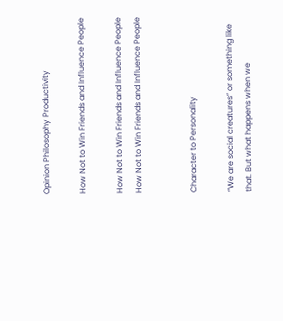Opinion Philosophy Productivity

How Not to Win Friends and Influence People

How Not to Win Friends and Influence People
How Not to Win Friends and Influence People


Character to Personality

“We are social creatures” or something like that. But what happens when we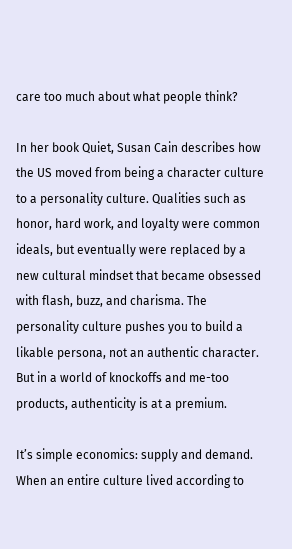care too much about what people think?

In her book Quiet, Susan Cain describes how the US moved from being a character culture to a personality culture. Qualities such as honor, hard work, and loyalty were common ideals, but eventually were replaced by a new cultural mindset that became obsessed with flash, buzz, and charisma. The personality culture pushes you to build a likable persona, not an authentic character. But in a world of knockoffs and me-too products, authenticity is at a premium.

It’s simple economics: supply and demand. When an entire culture lived according to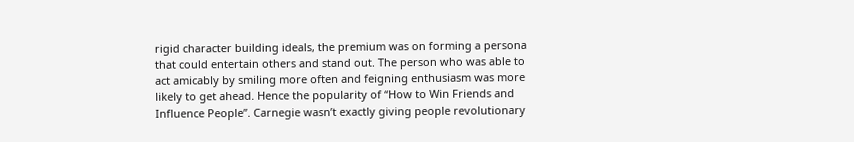rigid character building ideals, the premium was on forming a persona that could entertain others and stand out. The person who was able to act amicably by smiling more often and feigning enthusiasm was more likely to get ahead. Hence the popularity of “How to Win Friends and Influence People”. Carnegie wasn’t exactly giving people revolutionary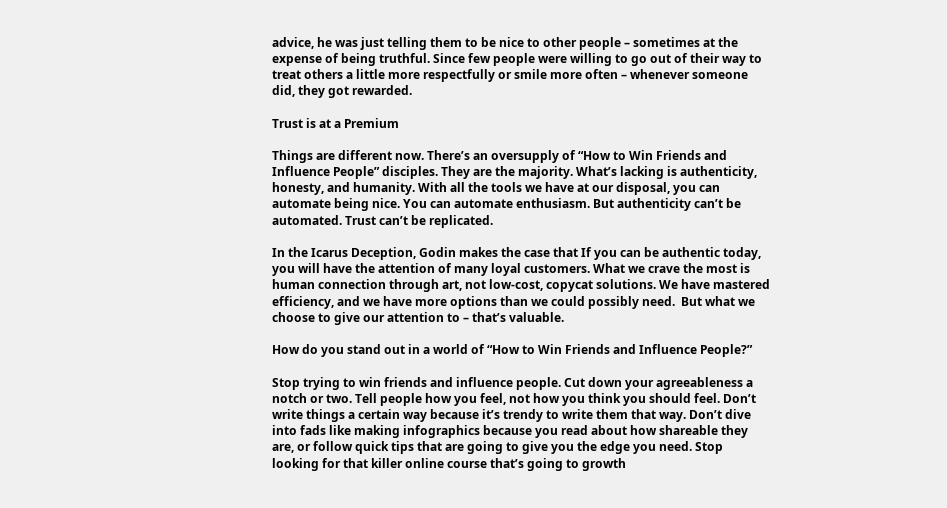advice, he was just telling them to be nice to other people – sometimes at the expense of being truthful. Since few people were willing to go out of their way to treat others a little more respectfully or smile more often – whenever someone did, they got rewarded.

Trust is at a Premium

Things are different now. There’s an oversupply of “How to Win Friends and Influence People” disciples. They are the majority. What’s lacking is authenticity, honesty, and humanity. With all the tools we have at our disposal, you can automate being nice. You can automate enthusiasm. But authenticity can’t be automated. Trust can’t be replicated.

In the Icarus Deception, Godin makes the case that If you can be authentic today, you will have the attention of many loyal customers. What we crave the most is human connection through art, not low-cost, copycat solutions. We have mastered efficiency, and we have more options than we could possibly need.  But what we choose to give our attention to – that’s valuable.

How do you stand out in a world of “How to Win Friends and Influence People?”

Stop trying to win friends and influence people. Cut down your agreeableness a notch or two. Tell people how you feel, not how you think you should feel. Don’t write things a certain way because it’s trendy to write them that way. Don’t dive into fads like making infographics because you read about how shareable they are, or follow quick tips that are going to give you the edge you need. Stop looking for that killer online course that’s going to growth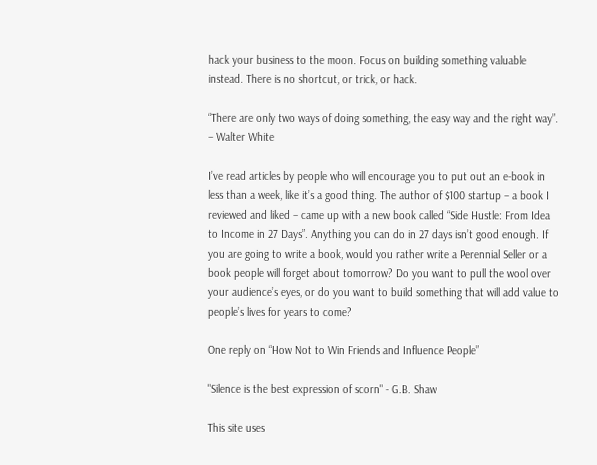hack your business to the moon. Focus on building something valuable instead. There is no shortcut, or trick, or hack.

“There are only two ways of doing something, the easy way and the right way”. – Walter White

I’ve read articles by people who will encourage you to put out an e-book in less than a week, like it’s a good thing. The author of $100 startup – a book I reviewed and liked – came up with a new book called “Side Hustle: From Idea to Income in 27 Days”. Anything you can do in 27 days isn’t good enough. If you are going to write a book, would you rather write a Perennial Seller or a book people will forget about tomorrow? Do you want to pull the wool over your audience’s eyes, or do you want to build something that will add value to people’s lives for years to come?

One reply on “How Not to Win Friends and Influence People”

"Silence is the best expression of scorn" - G.B. Shaw

This site uses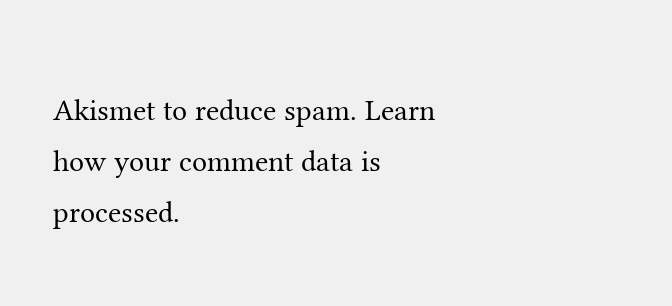Akismet to reduce spam. Learn how your comment data is processed.